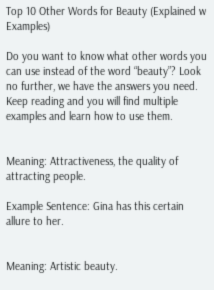Top 10 Other Words for Beauty (Explained w Examples)

Do you want to know what other words you can use instead of the word “beauty”? Look no further, we have the answers you need. Keep reading and you will find multiple examples and learn how to use them.


Meaning: Attractiveness, the quality of attracting people.

Example Sentence: Gina has this certain allure to her.


Meaning: Artistic beauty.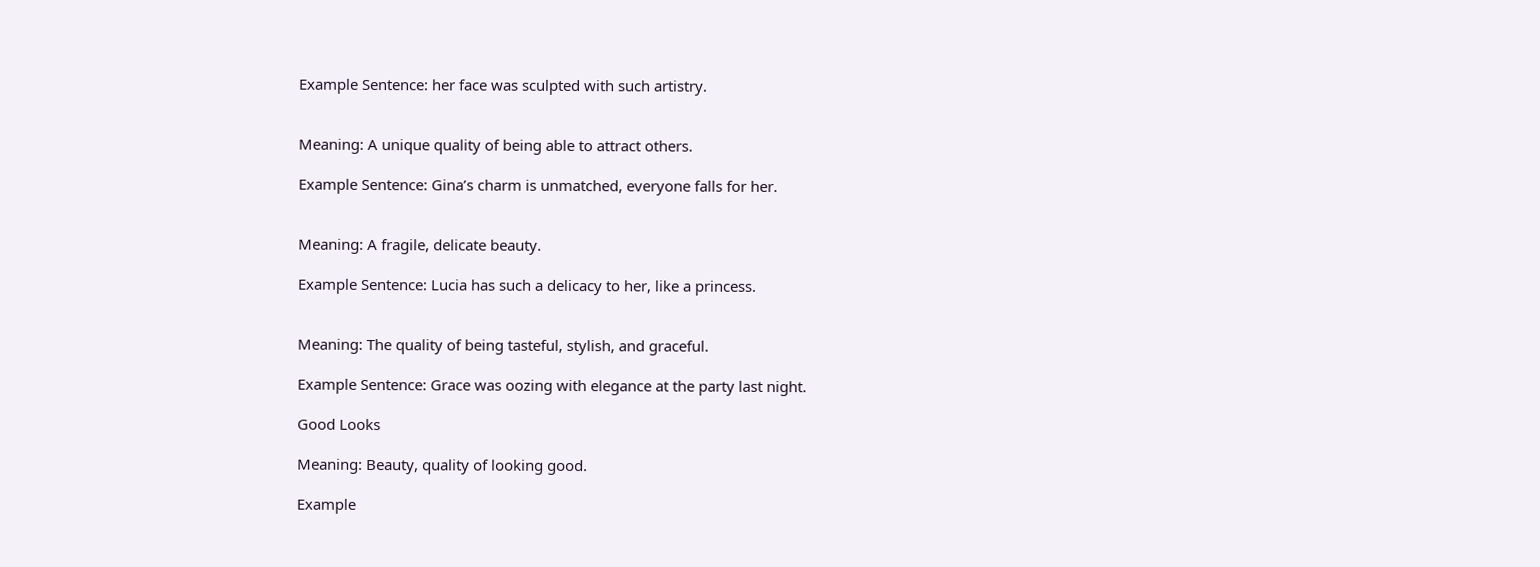Example Sentence: her face was sculpted with such artistry.


Meaning: A unique quality of being able to attract others.

Example Sentence: Gina’s charm is unmatched, everyone falls for her.


Meaning: A fragile, delicate beauty.

Example Sentence: Lucia has such a delicacy to her, like a princess.


Meaning: The quality of being tasteful, stylish, and graceful.

Example Sentence: Grace was oozing with elegance at the party last night.

Good Looks

Meaning: Beauty, quality of looking good.

Example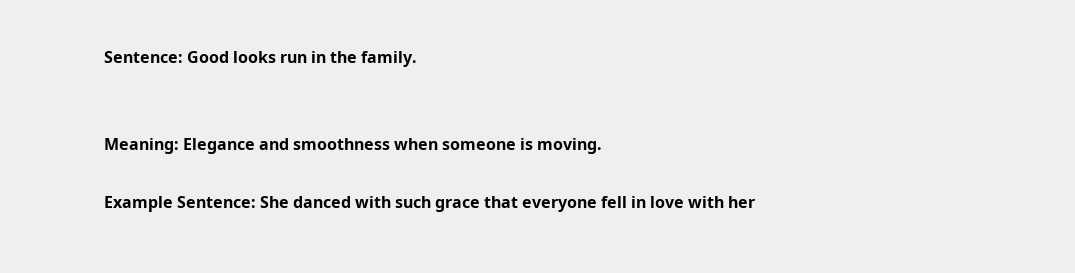Sentence: Good looks run in the family.


Meaning: Elegance and smoothness when someone is moving.

Example Sentence: She danced with such grace that everyone fell in love with her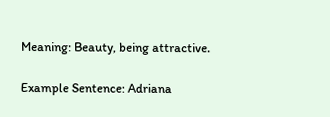Meaning: Beauty, being attractive.

Example Sentence: Adriana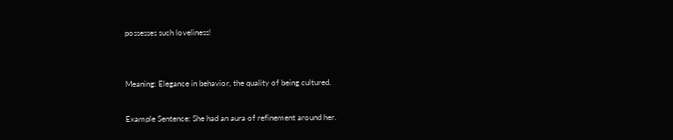possesses such loveliness!


Meaning: Elegance in behavior, the quality of being cultured.

Example Sentence: She had an aura of refinement around her.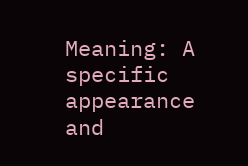Meaning: A specific appearance and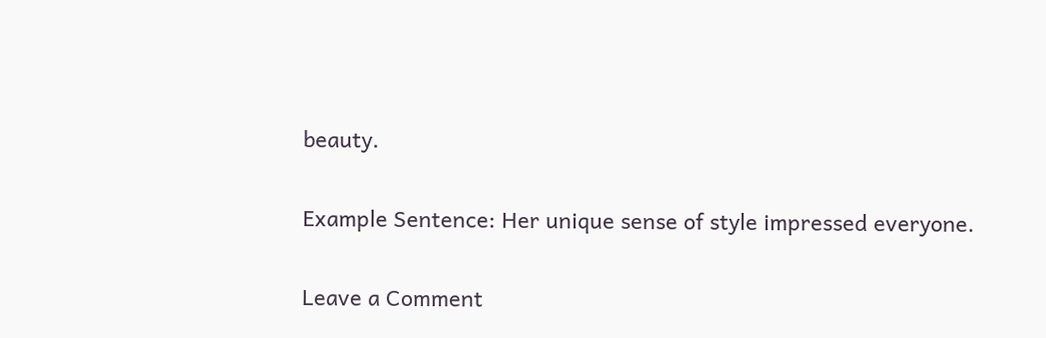beauty.

Example Sentence: Her unique sense of style impressed everyone.

Leave a Comment